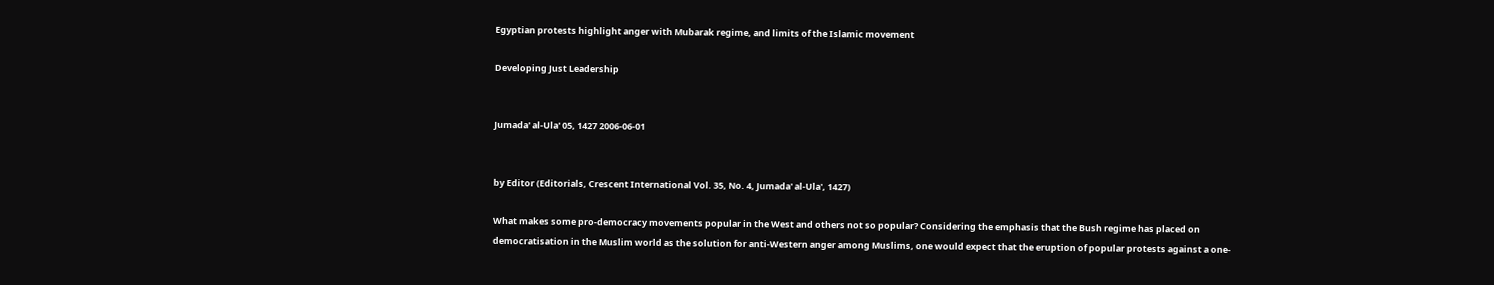Egyptian protests highlight anger with Mubarak regime, and limits of the Islamic movement

Developing Just Leadership


Jumada' al-Ula' 05, 1427 2006-06-01


by Editor (Editorials, Crescent International Vol. 35, No. 4, Jumada' al-Ula', 1427)

What makes some pro-democracy movements popular in the West and others not so popular? Considering the emphasis that the Bush regime has placed on democratisation in the Muslim world as the solution for anti-Western anger among Muslims, one would expect that the eruption of popular protests against a one-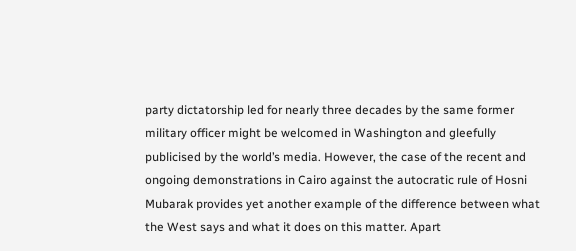party dictatorship led for nearly three decades by the same former military officer might be welcomed in Washington and gleefully publicised by the world’s media. However, the case of the recent and ongoing demonstrations in Cairo against the autocratic rule of Hosni Mubarak provides yet another example of the difference between what the West says and what it does on this matter. Apart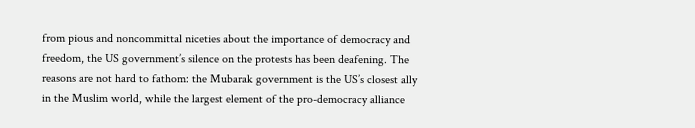from pious and noncommittal niceties about the importance of democracy and freedom, the US government’s silence on the protests has been deafening. The reasons are not hard to fathom: the Mubarak government is the US’s closest ally in the Muslim world, while the largest element of the pro-democracy alliance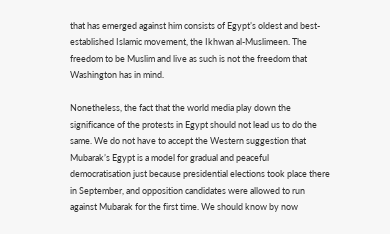that has emerged against him consists of Egypt’s oldest and best-established Islamic movement, the Ikhwan al-Muslimeen. The freedom to be Muslim and live as such is not the freedom that Washington has in mind.

Nonetheless, the fact that the world media play down the significance of the protests in Egypt should not lead us to do the same. We do not have to accept the Western suggestion that Mubarak’s Egypt is a model for gradual and peaceful democratisation just because presidential elections took place there in September, and opposition candidates were allowed to run against Mubarak for the first time. We should know by now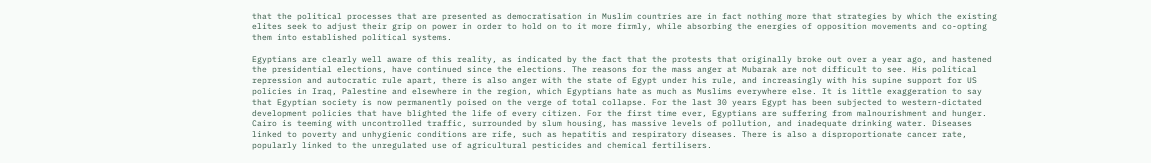that the political processes that are presented as democratisation in Muslim countries are in fact nothing more that strategies by which the existing elites seek to adjust their grip on power in order to hold on to it more firmly, while absorbing the energies of opposition movements and co-opting them into established political systems.

Egyptians are clearly well aware of this reality, as indicated by the fact that the protests that originally broke out over a year ago, and hastened the presidential elections, have continued since the elections. The reasons for the mass anger at Mubarak are not difficult to see. His political repression and autocratic rule apart, there is also anger with the state of Egypt under his rule, and increasingly with his supine support for US policies in Iraq, Palestine and elsewhere in the region, which Egyptians hate as much as Muslims everywhere else. It is little exaggeration to say that Egyptian society is now permanently poised on the verge of total collapse. For the last 30 years Egypt has been subjected to western-dictated development policies that have blighted the life of every citizen. For the first time ever, Egyptians are suffering from malnourishment and hunger. Cairo is teeming with uncontrolled traffic, surrounded by slum housing, has massive levels of pollution, and inadequate drinking water. Diseases linked to poverty and unhygienic conditions are rife, such as hepatitis and respiratory diseases. There is also a disproportionate cancer rate, popularly linked to the unregulated use of agricultural pesticides and chemical fertilisers.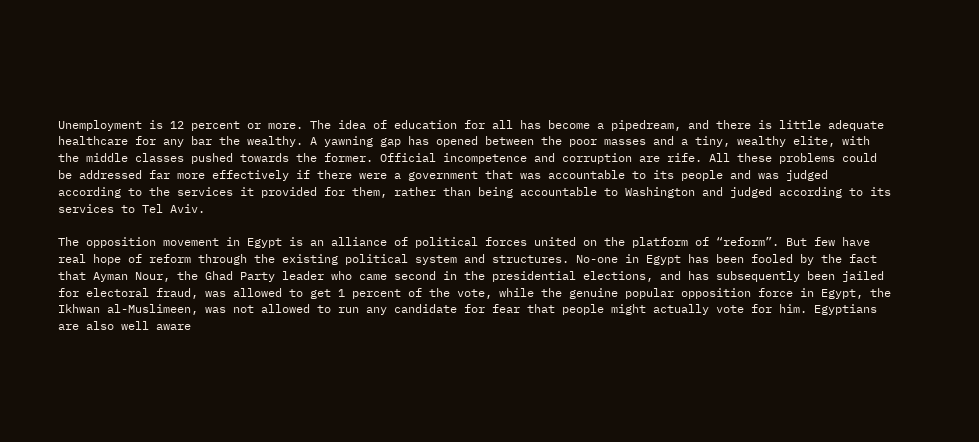Unemployment is 12 percent or more. The idea of education for all has become a pipedream, and there is little adequate healthcare for any bar the wealthy. A yawning gap has opened between the poor masses and a tiny, wealthy elite, with the middle classes pushed towards the former. Official incompetence and corruption are rife. All these problems could be addressed far more effectively if there were a government that was accountable to its people and was judged according to the services it provided for them, rather than being accountable to Washington and judged according to its services to Tel Aviv.

The opposition movement in Egypt is an alliance of political forces united on the platform of “reform”. But few have real hope of reform through the existing political system and structures. No-one in Egypt has been fooled by the fact that Ayman Nour, the Ghad Party leader who came second in the presidential elections, and has subsequently been jailed for electoral fraud, was allowed to get 1 percent of the vote, while the genuine popular opposition force in Egypt, the Ikhwan al-Muslimeen, was not allowed to run any candidate for fear that people might actually vote for him. Egyptians are also well aware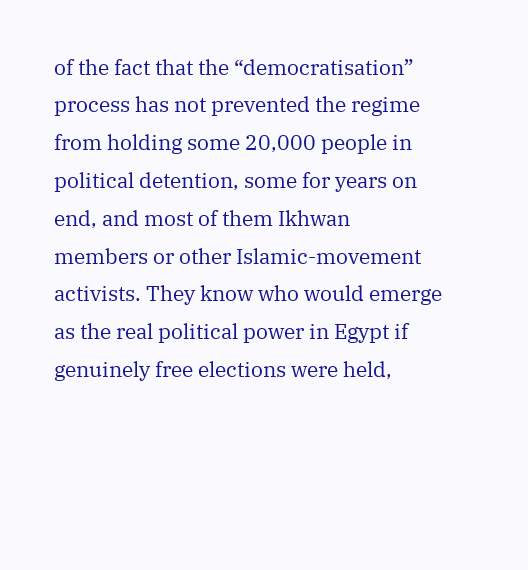of the fact that the “democratisation” process has not prevented the regime from holding some 20,000 people in political detention, some for years on end, and most of them Ikhwan members or other Islamic-movement activists. They know who would emerge as the real political power in Egypt if genuinely free elections were held,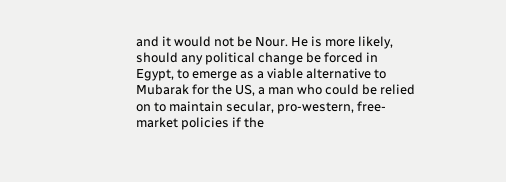and it would not be Nour. He is more likely, should any political change be forced in Egypt, to emerge as a viable alternative to Mubarak for the US, a man who could be relied on to maintain secular, pro-western, free-market policies if the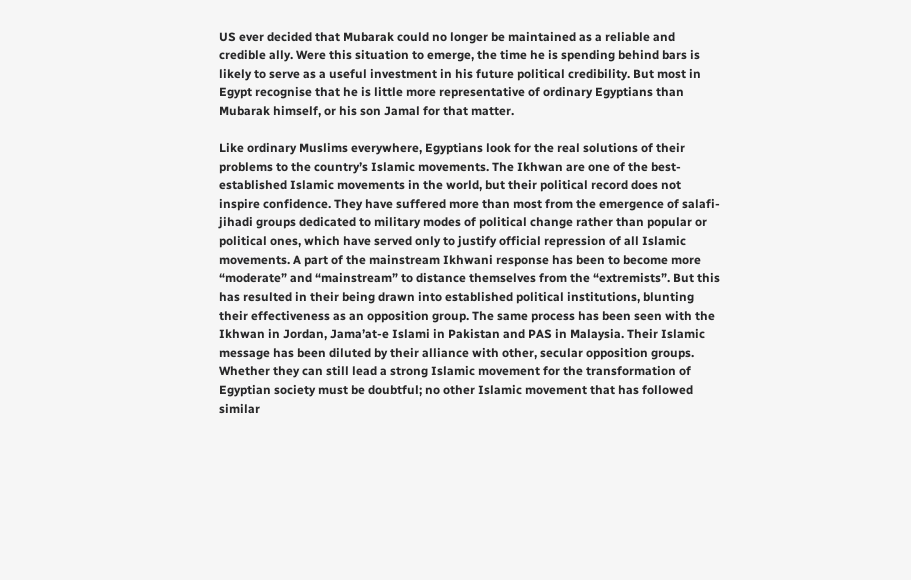US ever decided that Mubarak could no longer be maintained as a reliable and credible ally. Were this situation to emerge, the time he is spending behind bars is likely to serve as a useful investment in his future political credibility. But most in Egypt recognise that he is little more representative of ordinary Egyptians than Mubarak himself, or his son Jamal for that matter.

Like ordinary Muslims everywhere, Egyptians look for the real solutions of their problems to the country’s Islamic movements. The Ikhwan are one of the best-established Islamic movements in the world, but their political record does not inspire confidence. They have suffered more than most from the emergence of salafi-jihadi groups dedicated to military modes of political change rather than popular or political ones, which have served only to justify official repression of all Islamic movements. A part of the mainstream Ikhwani response has been to become more “moderate” and “mainstream” to distance themselves from the “extremists”. But this has resulted in their being drawn into established political institutions, blunting their effectiveness as an opposition group. The same process has been seen with the Ikhwan in Jordan, Jama’at-e Islami in Pakistan and PAS in Malaysia. Their Islamic message has been diluted by their alliance with other, secular opposition groups. Whether they can still lead a strong Islamic movement for the transformation of Egyptian society must be doubtful; no other Islamic movement that has followed similar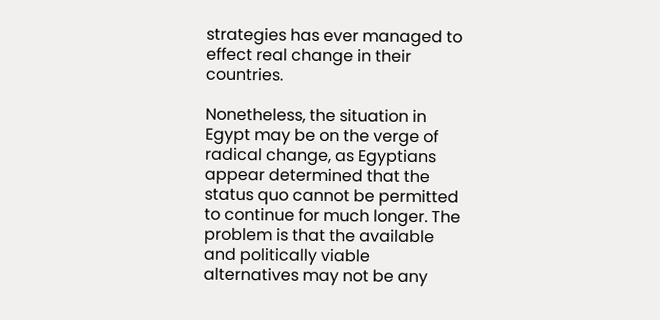strategies has ever managed to effect real change in their countries.

Nonetheless, the situation in Egypt may be on the verge of radical change, as Egyptians appear determined that the status quo cannot be permitted to continue for much longer. The problem is that the available and politically viable alternatives may not be any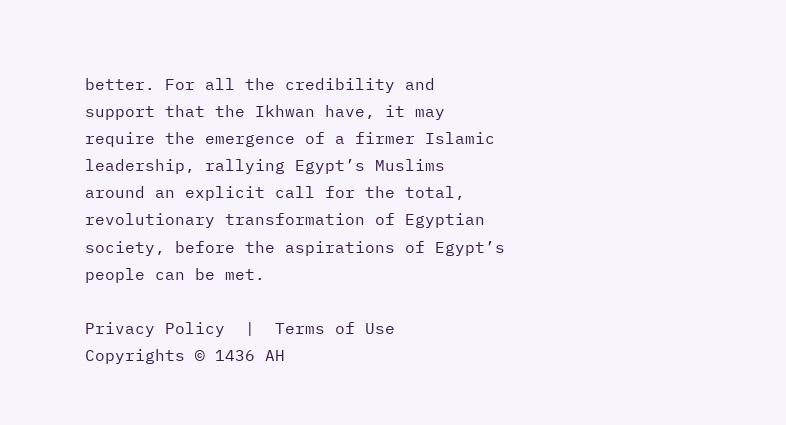better. For all the credibility and support that the Ikhwan have, it may require the emergence of a firmer Islamic leadership, rallying Egypt’s Muslims around an explicit call for the total, revolutionary transformation of Egyptian society, before the aspirations of Egypt’s people can be met.

Privacy Policy  |  Terms of Use
Copyrights © 1436 AH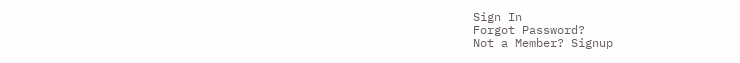Sign In
Forgot Password?
Not a Member? Signup